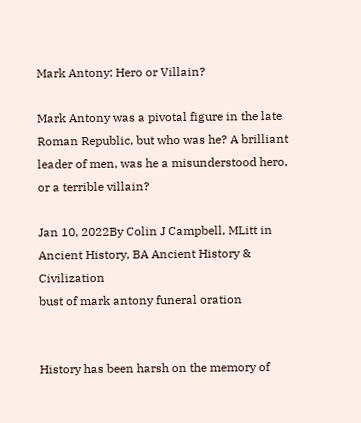Mark Antony: Hero or Villain?

Mark Antony was a pivotal figure in the late Roman Republic, but who was he? A brilliant leader of men, was he a misunderstood hero, or a terrible villain?

Jan 10, 2022By Colin J Campbell, MLitt in Ancient History, BA Ancient History & Civilization
bust of mark antony funeral oration


History has been harsh on the memory of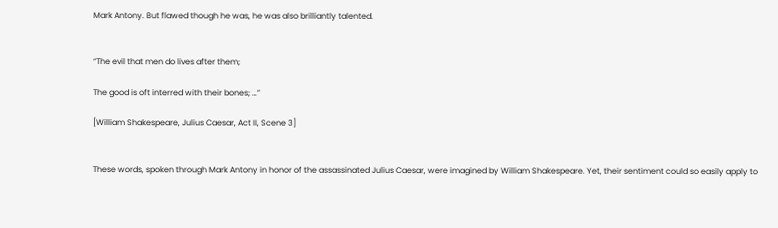Mark Antony. But flawed though he was, he was also brilliantly talented.


“The evil that men do lives after them;

The good is oft interred with their bones; …”

[William Shakespeare, Julius Caesar, Act II, Scene 3]


These words, spoken through Mark Antony in honor of the assassinated Julius Caesar, were imagined by William Shakespeare. Yet, their sentiment could so easily apply to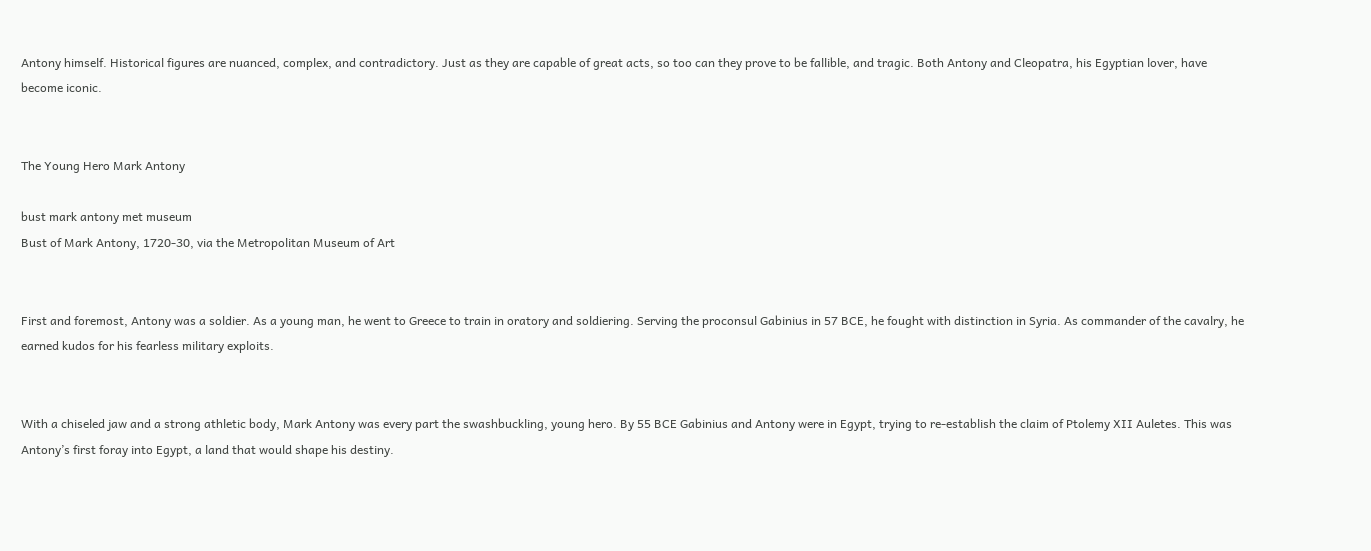Antony himself. Historical figures are nuanced, complex, and contradictory. Just as they are capable of great acts, so too can they prove to be fallible, and tragic. Both Antony and Cleopatra, his Egyptian lover, have become iconic.


The Young Hero Mark Antony

bust mark antony met museum
Bust of Mark Antony, 1720-30, via the Metropolitan Museum of Art


First and foremost, Antony was a soldier. As a young man, he went to Greece to train in oratory and soldiering. Serving the proconsul Gabinius in 57 BCE, he fought with distinction in Syria. As commander of the cavalry, he earned kudos for his fearless military exploits.


With a chiseled jaw and a strong athletic body, Mark Antony was every part the swashbuckling, young hero. By 55 BCE Gabinius and Antony were in Egypt, trying to re-establish the claim of Ptolemy XII Auletes. This was Antony’s first foray into Egypt, a land that would shape his destiny.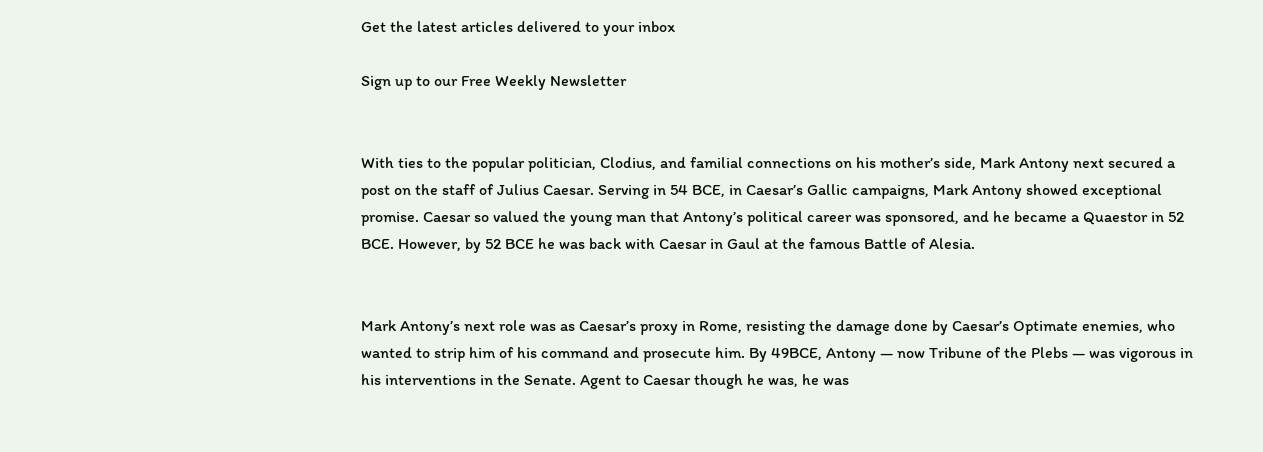Get the latest articles delivered to your inbox

Sign up to our Free Weekly Newsletter


With ties to the popular politician, Clodius, and familial connections on his mother’s side, Mark Antony next secured a post on the staff of Julius Caesar. Serving in 54 BCE, in Caesar’s Gallic campaigns, Mark Antony showed exceptional promise. Caesar so valued the young man that Antony’s political career was sponsored, and he became a Quaestor in 52 BCE. However, by 52 BCE he was back with Caesar in Gaul at the famous Battle of Alesia.


Mark Antony’s next role was as Caesar’s proxy in Rome, resisting the damage done by Caesar’s Optimate enemies, who wanted to strip him of his command and prosecute him. By 49BCE, Antony — now Tribune of the Plebs — was vigorous in his interventions in the Senate. Agent to Caesar though he was, he was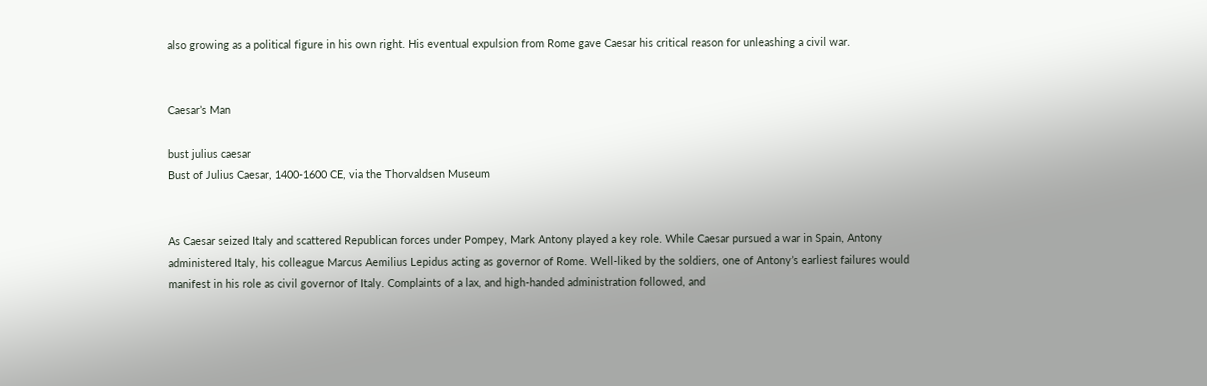also growing as a political figure in his own right. His eventual expulsion from Rome gave Caesar his critical reason for unleashing a civil war.


Caesar’s Man

bust julius caesar
Bust of Julius Caesar, 1400-1600 CE, via the Thorvaldsen Museum


As Caesar seized Italy and scattered Republican forces under Pompey, Mark Antony played a key role. While Caesar pursued a war in Spain, Antony administered Italy, his colleague Marcus Aemilius Lepidus acting as governor of Rome. Well-liked by the soldiers, one of Antony’s earliest failures would manifest in his role as civil governor of Italy. Complaints of a lax, and high-handed administration followed, and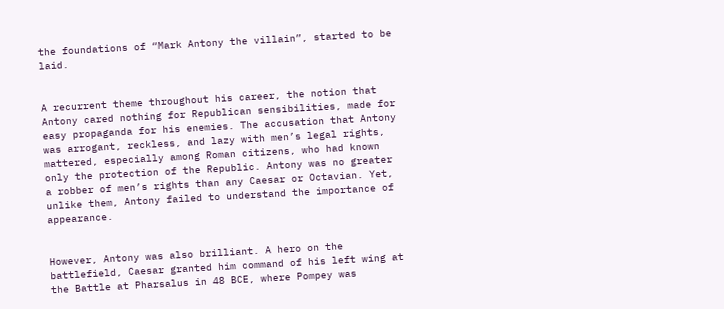the foundations of “Mark Antony the villain”, started to be laid.


A recurrent theme throughout his career, the notion that Antony cared nothing for Republican sensibilities, made for easy propaganda for his enemies. The accusation that Antony was arrogant, reckless, and lazy with men’s legal rights, mattered, especially among Roman citizens, who had known only the protection of the Republic. Antony was no greater a robber of men’s rights than any Caesar or Octavian. Yet, unlike them, Antony failed to understand the importance of appearance.


However, Antony was also brilliant. A hero on the battlefield, Caesar granted him command of his left wing at the Battle at Pharsalus in 48 BCE, where Pompey was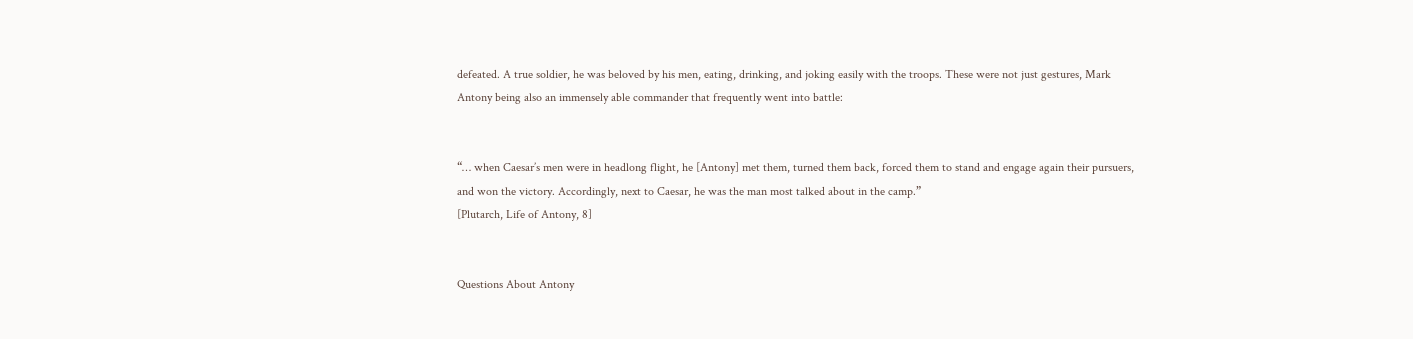defeated. A true soldier, he was beloved by his men, eating, drinking, and joking easily with the troops. These were not just gestures, Mark Antony being also an immensely able commander that frequently went into battle:


“… when Caesar’s men were in headlong flight, he [Antony] met them, turned them back, forced them to stand and engage again their pursuers, and won the victory. Accordingly, next to Caesar, he was the man most talked about in the camp.”
[Plutarch, Life of Antony, 8]


Questions About Antony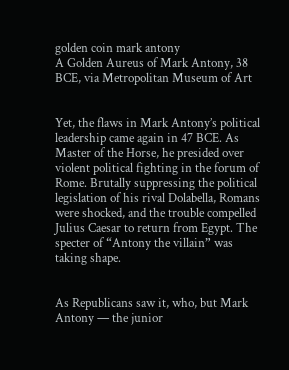golden coin mark antony
A Golden Aureus of Mark Antony, 38 BCE, via Metropolitan Museum of Art


Yet, the flaws in Mark Antony’s political leadership came again in 47 BCE. As Master of the Horse, he presided over violent political fighting in the forum of Rome. Brutally suppressing the political legislation of his rival Dolabella, Romans were shocked, and the trouble compelled Julius Caesar to return from Egypt. The specter of “Antony the villain” was taking shape.


As Republicans saw it, who, but Mark Antony — the junior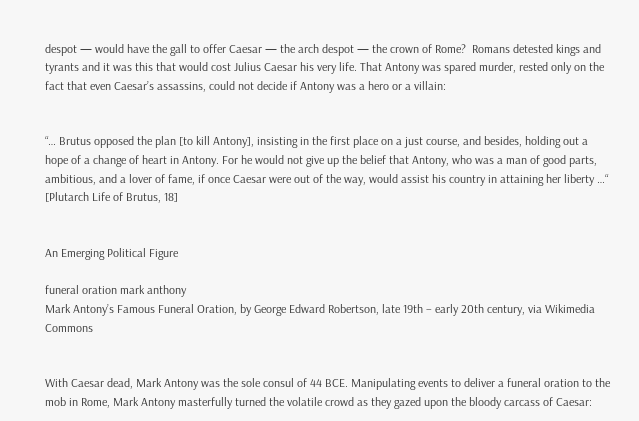despot — would have the gall to offer Caesar — the arch despot — the crown of Rome?  Romans detested kings and tyrants and it was this that would cost Julius Caesar his very life. That Antony was spared murder, rested only on the fact that even Caesar’s assassins, could not decide if Antony was a hero or a villain:


“… Brutus opposed the plan [to kill Antony], insisting in the first place on a just course, and besides, holding out a hope of a change of heart in Antony. For he would not give up the belief that Antony, who was a man of good parts, ambitious, and a lover of fame, if once Caesar were out of the way, would assist his country in attaining her liberty …“
[Plutarch Life of Brutus, 18]


An Emerging Political Figure

funeral oration mark anthony
Mark Antony’s Famous Funeral Oration, by George Edward Robertson, late 19th – early 20th century, via Wikimedia Commons


With Caesar dead, Mark Antony was the sole consul of 44 BCE. Manipulating events to deliver a funeral oration to the mob in Rome, Mark Antony masterfully turned the volatile crowd as they gazed upon the bloody carcass of Caesar: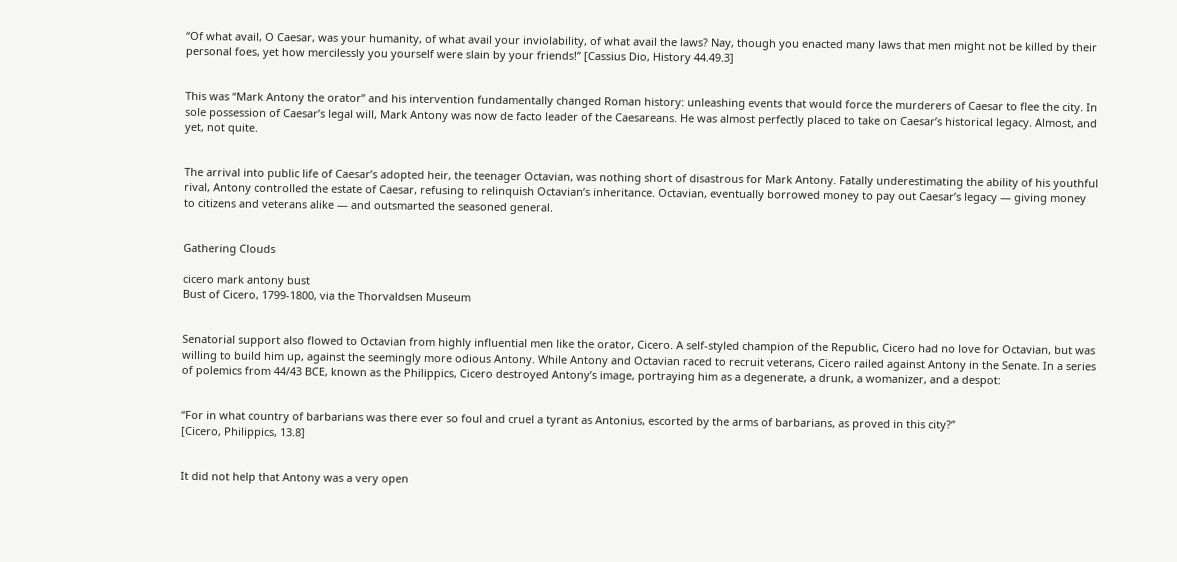“Of what avail, O Caesar, was your humanity, of what avail your inviolability, of what avail the laws? Nay, though you enacted many laws that men might not be killed by their personal foes, yet how mercilessly you yourself were slain by your friends!” [Cassius Dio, History 44.49.3]


This was “Mark Antony the orator” and his intervention fundamentally changed Roman history: unleashing events that would force the murderers of Caesar to flee the city. In sole possession of Caesar’s legal will, Mark Antony was now de facto leader of the Caesareans. He was almost perfectly placed to take on Caesar’s historical legacy. Almost, and yet, not quite.


The arrival into public life of Caesar’s adopted heir, the teenager Octavian, was nothing short of disastrous for Mark Antony. Fatally underestimating the ability of his youthful rival, Antony controlled the estate of Caesar, refusing to relinquish Octavian’s inheritance. Octavian, eventually borrowed money to pay out Caesar’s legacy — giving money to citizens and veterans alike — and outsmarted the seasoned general.


Gathering Clouds

cicero mark antony bust
Bust of Cicero, 1799-1800, via the Thorvaldsen Museum


Senatorial support also flowed to Octavian from highly influential men like the orator, Cicero. A self-styled champion of the Republic, Cicero had no love for Octavian, but was willing to build him up, against the seemingly more odious Antony. While Antony and Octavian raced to recruit veterans, Cicero railed against Antony in the Senate. In a series of polemics from 44/43 BCE, known as the Philippics, Cicero destroyed Antony’s image, portraying him as a degenerate, a drunk, a womanizer, and a despot:


“For in what country of barbarians was there ever so foul and cruel a tyrant as Antonius, escorted by the arms of barbarians, as proved in this city?”
[Cicero, Philippics, 13.8]


It did not help that Antony was a very open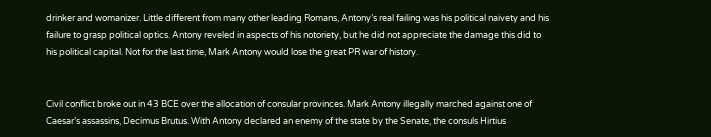drinker and womanizer. Little different from many other leading Romans, Antony’s real failing was his political naivety and his failure to grasp political optics. Antony reveled in aspects of his notoriety, but he did not appreciate the damage this did to his political capital. Not for the last time, Mark Antony would lose the great PR war of history.


Civil conflict broke out in 43 BCE over the allocation of consular provinces. Mark Antony illegally marched against one of Caesar’s assassins, Decimus Brutus. With Antony declared an enemy of the state by the Senate, the consuls Hirtius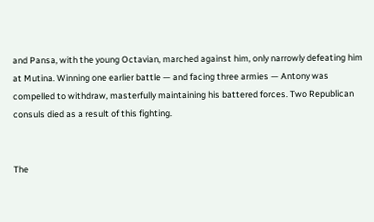and Pansa, with the young Octavian, marched against him, only narrowly defeating him at Mutina. Winning one earlier battle — and facing three armies — Antony was compelled to withdraw, masterfully maintaining his battered forces. Two Republican consuls died as a result of this fighting.


The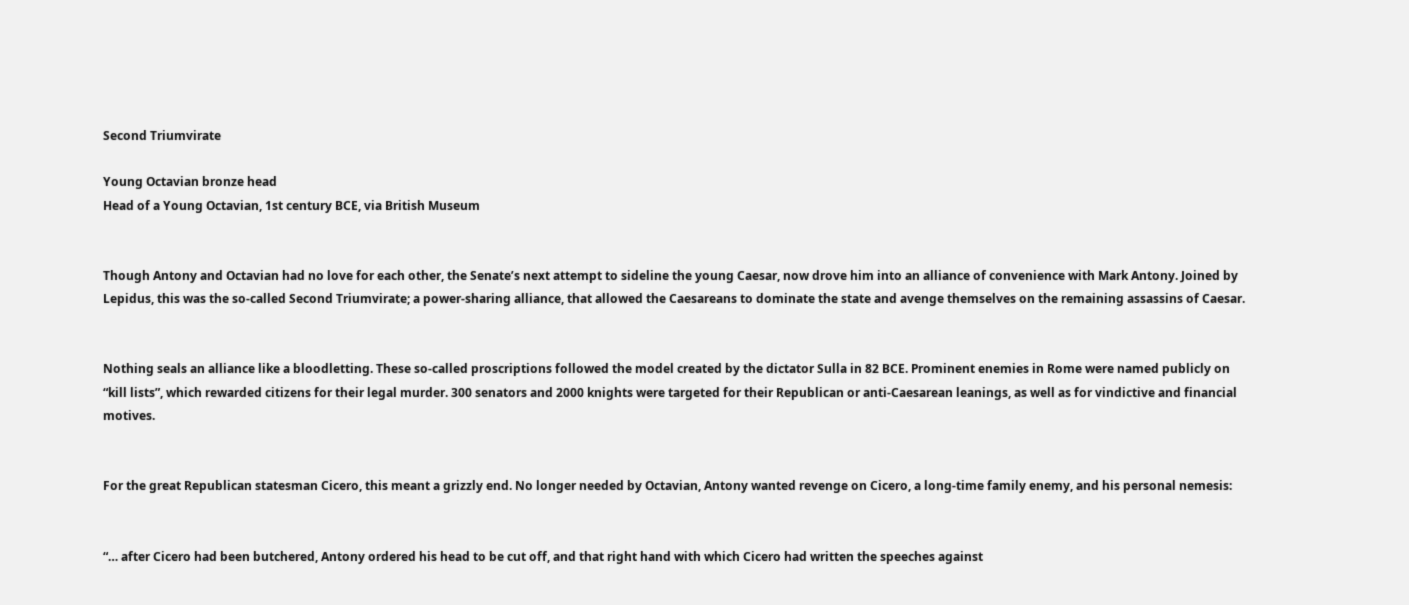Second Triumvirate

Young Octavian bronze head
Head of a Young Octavian, 1st century BCE, via British Museum


Though Antony and Octavian had no love for each other, the Senate’s next attempt to sideline the young Caesar, now drove him into an alliance of convenience with Mark Antony. Joined by Lepidus, this was the so-called Second Triumvirate; a power-sharing alliance, that allowed the Caesareans to dominate the state and avenge themselves on the remaining assassins of Caesar.


Nothing seals an alliance like a bloodletting. These so-called proscriptions followed the model created by the dictator Sulla in 82 BCE. Prominent enemies in Rome were named publicly on “kill lists”, which rewarded citizens for their legal murder. 300 senators and 2000 knights were targeted for their Republican or anti-Caesarean leanings, as well as for vindictive and financial motives.


For the great Republican statesman Cicero, this meant a grizzly end. No longer needed by Octavian, Antony wanted revenge on Cicero, a long-time family enemy, and his personal nemesis:


“… after Cicero had been butchered, Antony ordered his head to be cut off, and that right hand with which Cicero had written the speeches against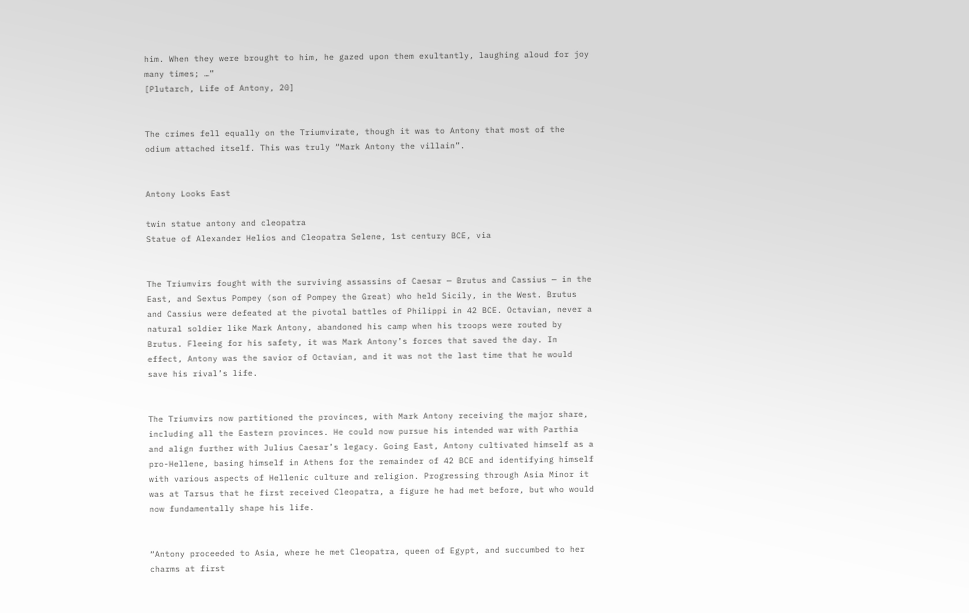him. When they were brought to him, he gazed upon them exultantly, laughing aloud for joy many times; …”
[Plutarch, Life of Antony, 20]


The crimes fell equally on the Triumvirate, though it was to Antony that most of the odium attached itself. This was truly “Mark Antony the villain”.


Antony Looks East

twin statue antony and cleopatra
Statue of Alexander Helios and Cleopatra Selene, 1st century BCE, via


The Triumvirs fought with the surviving assassins of Caesar — Brutus and Cassius — in the East, and Sextus Pompey (son of Pompey the Great) who held Sicily, in the West. Brutus and Cassius were defeated at the pivotal battles of Philippi in 42 BCE. Octavian, never a natural soldier like Mark Antony, abandoned his camp when his troops were routed by Brutus. Fleeing for his safety, it was Mark Antony’s forces that saved the day. In effect, Antony was the savior of Octavian, and it was not the last time that he would save his rival’s life.


The Triumvirs now partitioned the provinces, with Mark Antony receiving the major share, including all the Eastern provinces. He could now pursue his intended war with Parthia and align further with Julius Caesar’s legacy. Going East, Antony cultivated himself as a pro-Hellene, basing himself in Athens for the remainder of 42 BCE and identifying himself with various aspects of Hellenic culture and religion. Progressing through Asia Minor it was at Tarsus that he first received Cleopatra, a figure he had met before, but who would now fundamentally shape his life.


“Antony proceeded to Asia, where he met Cleopatra, queen of Egypt, and succumbed to her charms at first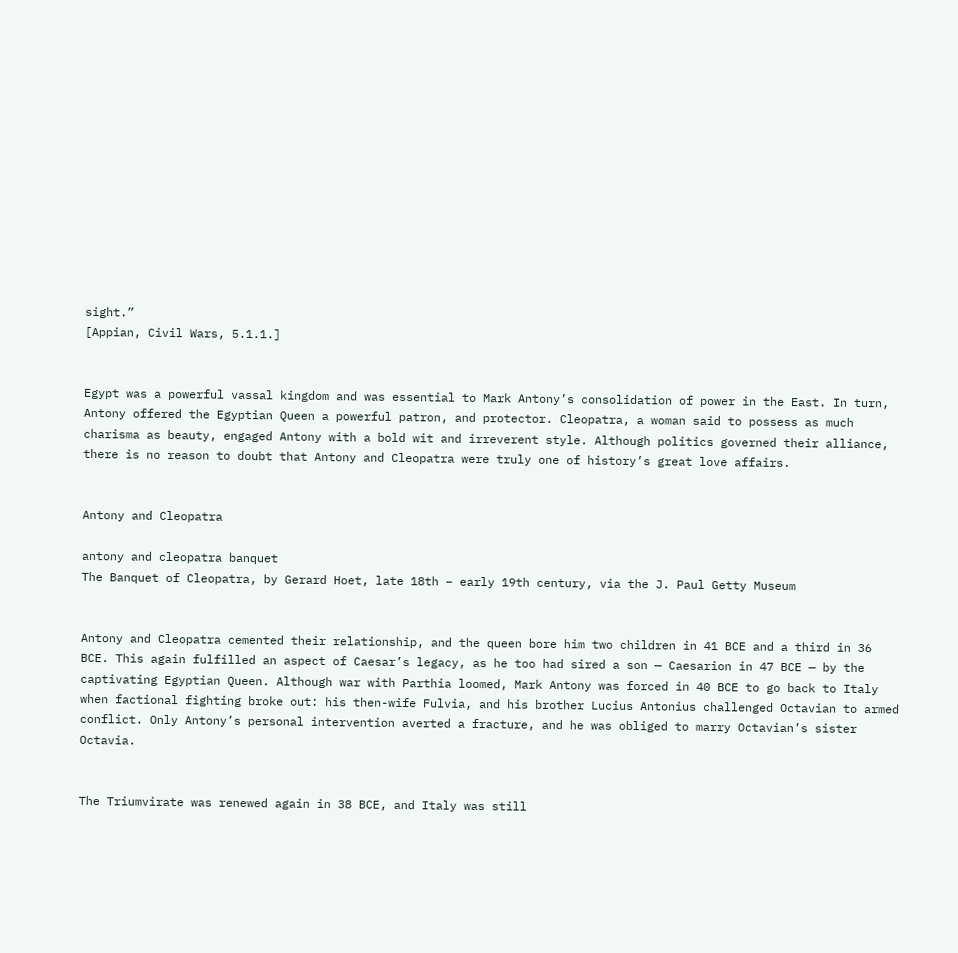sight.”
[Appian, Civil Wars, 5.1.1.]


Egypt was a powerful vassal kingdom and was essential to Mark Antony’s consolidation of power in the East. In turn, Antony offered the Egyptian Queen a powerful patron, and protector. Cleopatra, a woman said to possess as much charisma as beauty, engaged Antony with a bold wit and irreverent style. Although politics governed their alliance, there is no reason to doubt that Antony and Cleopatra were truly one of history’s great love affairs.


Antony and Cleopatra

antony and cleopatra banquet
The Banquet of Cleopatra, by Gerard Hoet, late 18th – early 19th century, via the J. Paul Getty Museum


Antony and Cleopatra cemented their relationship, and the queen bore him two children in 41 BCE and a third in 36 BCE. This again fulfilled an aspect of Caesar’s legacy, as he too had sired a son — Caesarion in 47 BCE — by the captivating Egyptian Queen. Although war with Parthia loomed, Mark Antony was forced in 40 BCE to go back to Italy when factional fighting broke out: his then-wife Fulvia, and his brother Lucius Antonius challenged Octavian to armed conflict. Only Antony’s personal intervention averted a fracture, and he was obliged to marry Octavian’s sister Octavia.


The Triumvirate was renewed again in 38 BCE, and Italy was still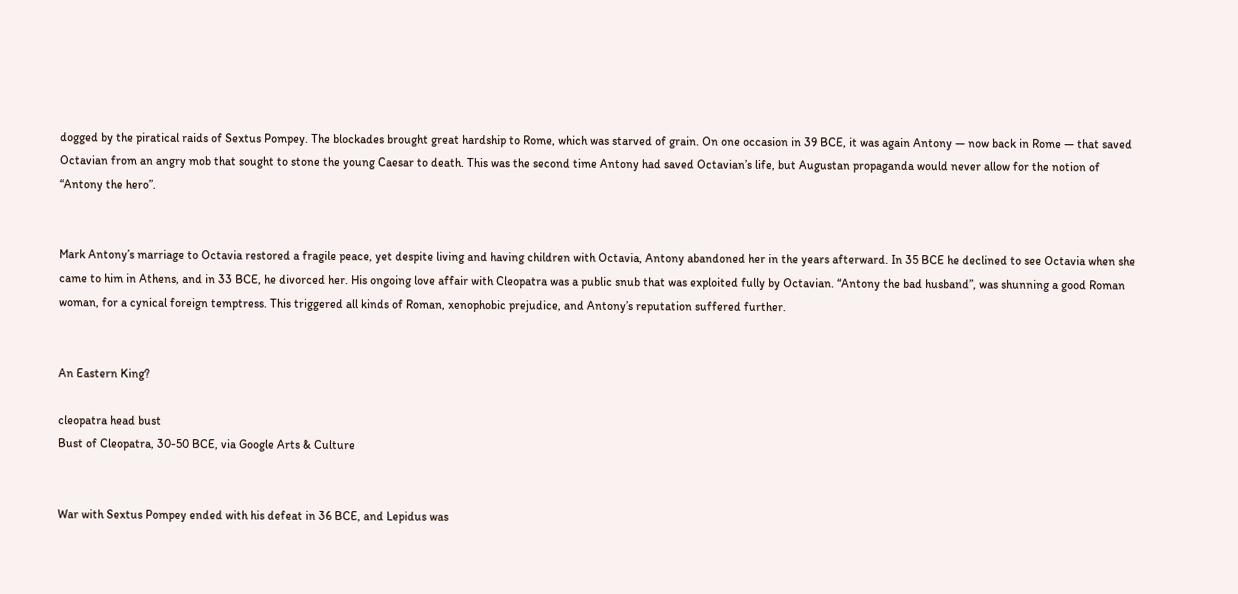dogged by the piratical raids of Sextus Pompey. The blockades brought great hardship to Rome, which was starved of grain. On one occasion in 39 BCE, it was again Antony — now back in Rome — that saved Octavian from an angry mob that sought to stone the young Caesar to death. This was the second time Antony had saved Octavian’s life, but Augustan propaganda would never allow for the notion of “Antony the hero”.


Mark Antony’s marriage to Octavia restored a fragile peace, yet despite living and having children with Octavia, Antony abandoned her in the years afterward. In 35 BCE he declined to see Octavia when she came to him in Athens, and in 33 BCE, he divorced her. His ongoing love affair with Cleopatra was a public snub that was exploited fully by Octavian. “Antony the bad husband”, was shunning a good Roman woman, for a cynical foreign temptress. This triggered all kinds of Roman, xenophobic prejudice, and Antony’s reputation suffered further.


An Eastern King?

cleopatra head bust
Bust of Cleopatra, 30-50 BCE, via Google Arts & Culture


War with Sextus Pompey ended with his defeat in 36 BCE, and Lepidus was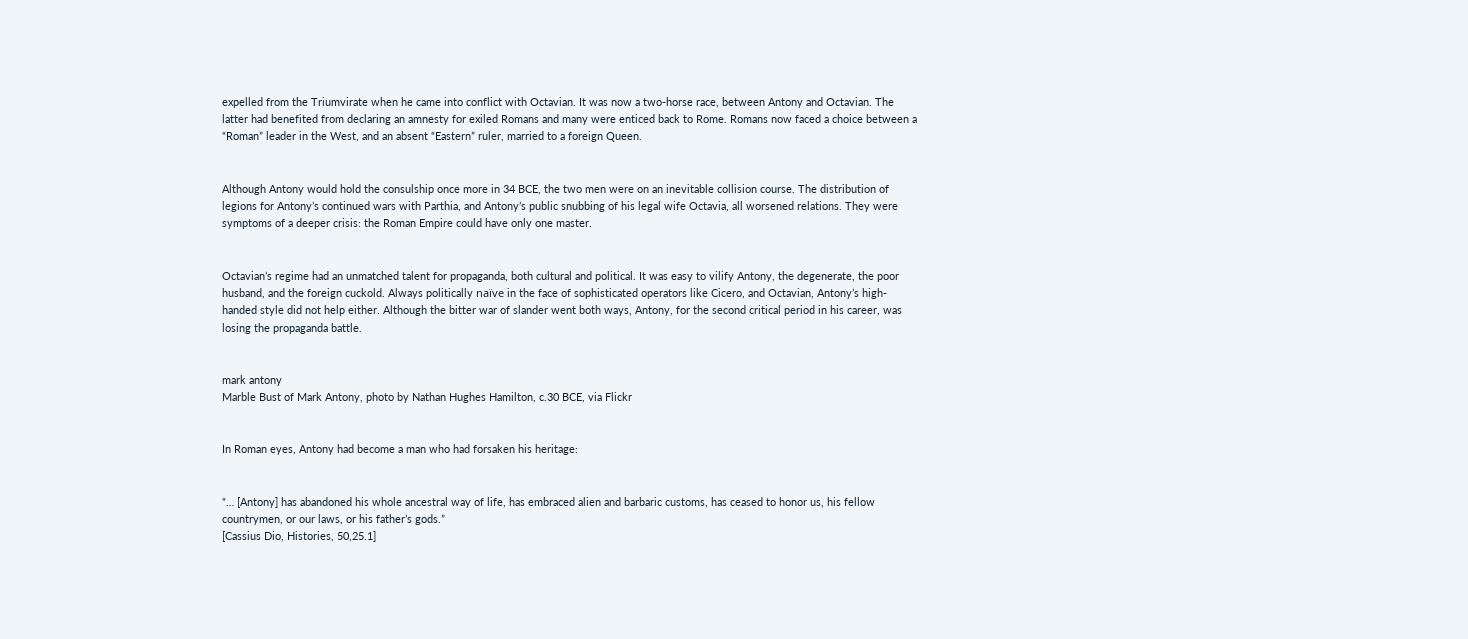expelled from the Triumvirate when he came into conflict with Octavian. It was now a two-horse race, between Antony and Octavian. The latter had benefited from declaring an amnesty for exiled Romans and many were enticed back to Rome. Romans now faced a choice between a “Roman” leader in the West, and an absent “Eastern” ruler, married to a foreign Queen.


Although Antony would hold the consulship once more in 34 BCE, the two men were on an inevitable collision course. The distribution of legions for Antony’s continued wars with Parthia, and Antony’s public snubbing of his legal wife Octavia, all worsened relations. They were symptoms of a deeper crisis: the Roman Empire could have only one master.


Octavian’s regime had an unmatched talent for propaganda, both cultural and political. It was easy to vilify Antony, the degenerate, the poor husband, and the foreign cuckold. Always politically naïve in the face of sophisticated operators like Cicero, and Octavian, Antony’s high-handed style did not help either. Although the bitter war of slander went both ways, Antony, for the second critical period in his career, was losing the propaganda battle.


mark antony
Marble Bust of Mark Antony, photo by Nathan Hughes Hamilton, c.30 BCE, via Flickr


In Roman eyes, Antony had become a man who had forsaken his heritage:


“… [Antony] has abandoned his whole ancestral way of life, has embraced alien and barbaric customs, has ceased to honor us, his fellow countrymen, or our laws, or his father’s gods.”
[Cassius Dio, Histories, 50,25.1]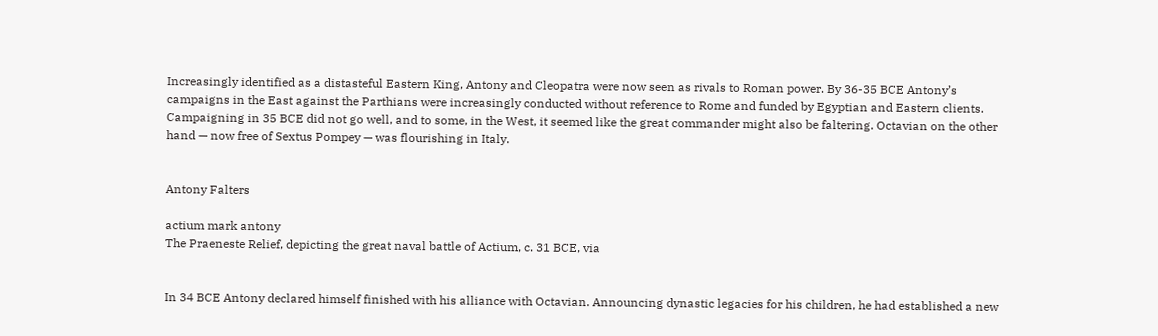Increasingly identified as a distasteful Eastern King, Antony and Cleopatra were now seen as rivals to Roman power. By 36-35 BCE Antony’s campaigns in the East against the Parthians were increasingly conducted without reference to Rome and funded by Egyptian and Eastern clients. Campaigning in 35 BCE did not go well, and to some, in the West, it seemed like the great commander might also be faltering. Octavian on the other hand — now free of Sextus Pompey — was flourishing in Italy.


Antony Falters

actium mark antony
The Praeneste Relief, depicting the great naval battle of Actium, c. 31 BCE, via


In 34 BCE Antony declared himself finished with his alliance with Octavian. Announcing dynastic legacies for his children, he had established a new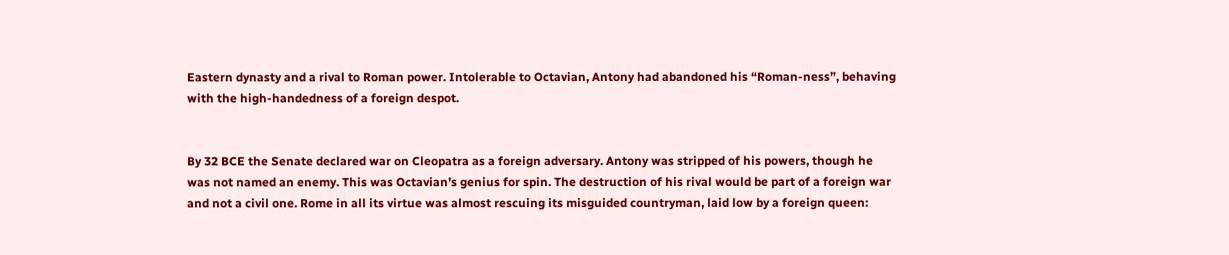Eastern dynasty and a rival to Roman power. Intolerable to Octavian, Antony had abandoned his “Roman-ness”, behaving with the high-handedness of a foreign despot.


By 32 BCE the Senate declared war on Cleopatra as a foreign adversary. Antony was stripped of his powers, though he was not named an enemy. This was Octavian’s genius for spin. The destruction of his rival would be part of a foreign war and not a civil one. Rome in all its virtue was almost rescuing its misguided countryman, laid low by a foreign queen: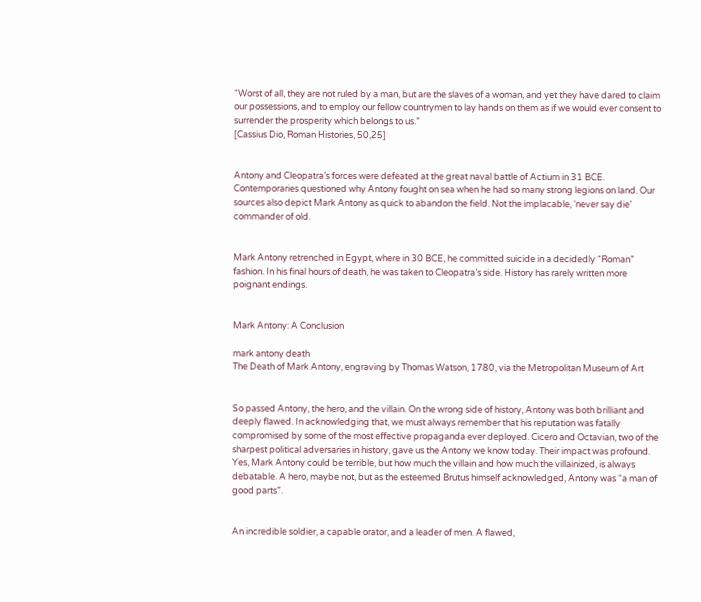“Worst of all, they are not ruled by a man, but are the slaves of a woman, and yet they have dared to claim our possessions, and to employ our fellow countrymen to lay hands on them as if we would ever consent to surrender the prosperity which belongs to us.”
[Cassius Dio, Roman Histories, 50,25]


Antony and Cleopatra’s forces were defeated at the great naval battle of Actium in 31 BCE. Contemporaries questioned why Antony fought on sea when he had so many strong legions on land. Our sources also depict Mark Antony as quick to abandon the field. Not the implacable, ‘never say die’ commander of old.


Mark Antony retrenched in Egypt, where in 30 BCE, he committed suicide in a decidedly “Roman” fashion. In his final hours of death, he was taken to Cleopatra’s side. History has rarely written more poignant endings.


Mark Antony: A Conclusion

mark antony death
The Death of Mark Antony, engraving by Thomas Watson, 1780, via the Metropolitan Museum of Art


So passed Antony, the hero, and the villain. On the wrong side of history, Antony was both brilliant and deeply flawed. In acknowledging that, we must always remember that his reputation was fatally compromised by some of the most effective propaganda ever deployed. Cicero and Octavian, two of the sharpest political adversaries in history, gave us the Antony we know today. Their impact was profound. Yes, Mark Antony could be terrible, but how much the villain and how much the villainized, is always debatable. A hero, maybe not, but as the esteemed Brutus himself acknowledged, Antony was “a man of good parts”.


An incredible soldier, a capable orator, and a leader of men. A flawed,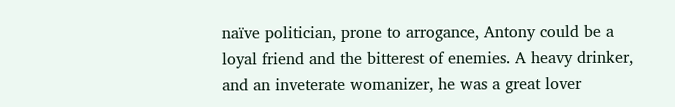naïve politician, prone to arrogance, Antony could be a loyal friend and the bitterest of enemies. A heavy drinker, and an inveterate womanizer, he was a great lover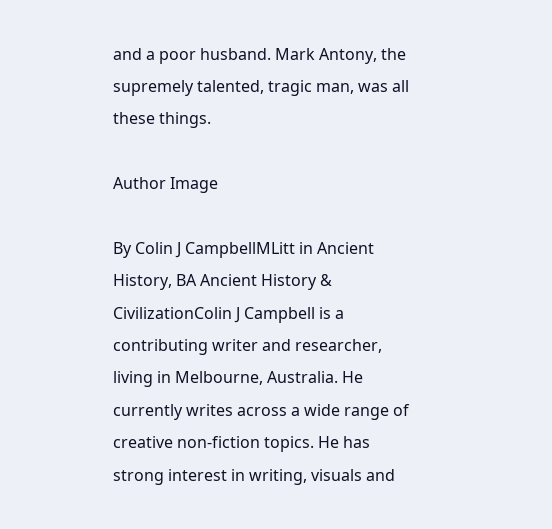and a poor husband. Mark Antony, the supremely talented, tragic man, was all these things.

Author Image

By Colin J CampbellMLitt in Ancient History, BA Ancient History & CivilizationColin J Campbell is a contributing writer and researcher, living in Melbourne, Australia. He currently writes across a wide range of creative non-fiction topics. He has strong interest in writing, visuals and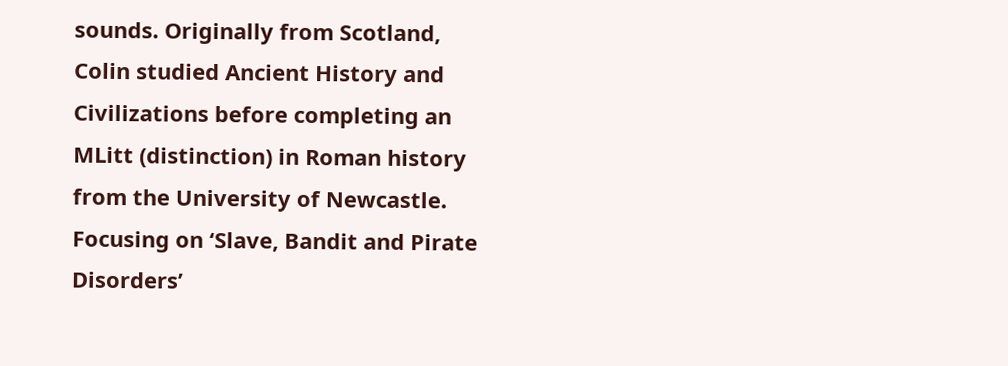sounds. Originally from Scotland, Colin studied Ancient History and Civilizations before completing an MLitt (distinction) in Roman history from the University of Newcastle. Focusing on ‘Slave, Bandit and Pirate Disorders’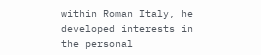within Roman Italy, he developed interests in the personal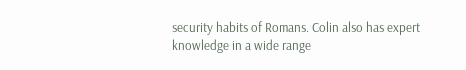security habits of Romans. Colin also has expert knowledge in a wide range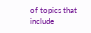of topics that include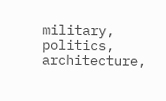military, politics, architecture,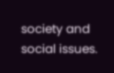society and social issues.